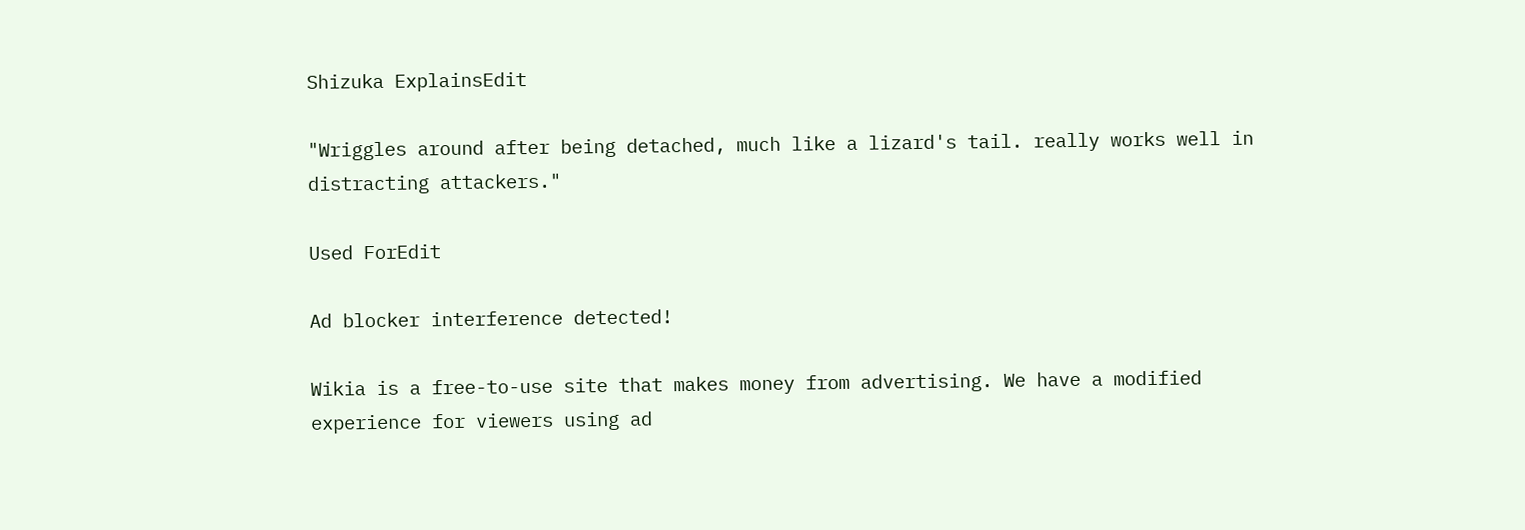Shizuka ExplainsEdit

"Wriggles around after being detached, much like a lizard's tail. really works well in distracting attackers."

Used ForEdit

Ad blocker interference detected!

Wikia is a free-to-use site that makes money from advertising. We have a modified experience for viewers using ad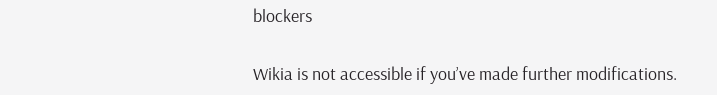blockers

Wikia is not accessible if you’ve made further modifications.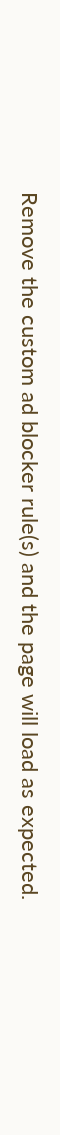Remove the custom ad blocker rule(s) and the page will load as expected.